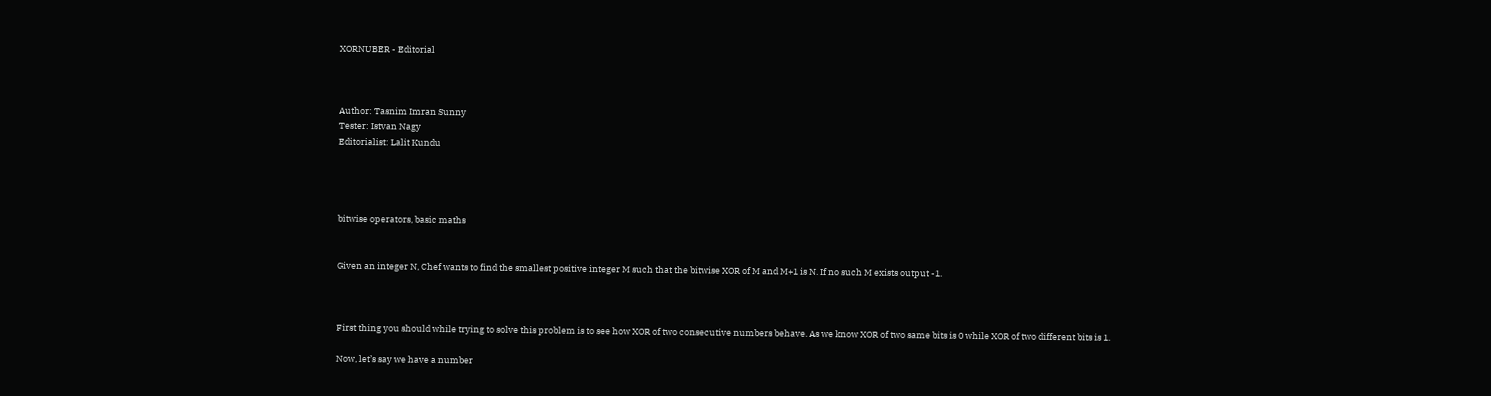XORNUBER - Editorial



Author: Tasnim Imran Sunny
Tester: Istvan Nagy
Editorialist: Lalit Kundu




bitwise operators, basic maths


Given an integer N, Chef wants to find the smallest positive integer M such that the bitwise XOR of M and M+1 is N. If no such M exists output -1.



First thing you should while trying to solve this problem is to see how XOR of two consecutive numbers behave. As we know XOR of two same bits is 0 while XOR of two different bits is 1.

Now, let’s say we have a number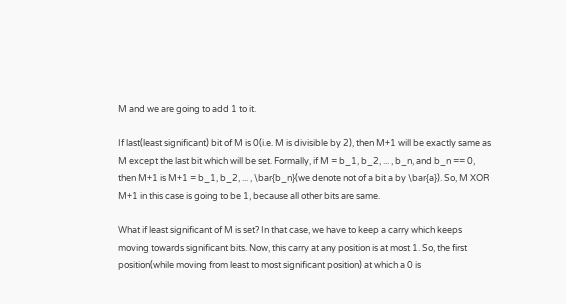M and we are going to add 1 to it.

If last(least significant) bit of M is 0(i.e. M is divisible by 2), then M+1 will be exactly same as M except the last bit which will be set. Formally, if M = b_1, b_2, ... , b_n, and b_n == 0, then M+1 is M+1 = b_1, b_2, ... , \bar{b_n}(we denote not of a bit a by \bar{a}). So, M XOR M+1 in this case is going to be 1, because all other bits are same.

What if least significant of M is set? In that case, we have to keep a carry which keeps moving towards significant bits. Now, this carry at any position is at most 1. So, the first position(while moving from least to most significant position) at which a 0 is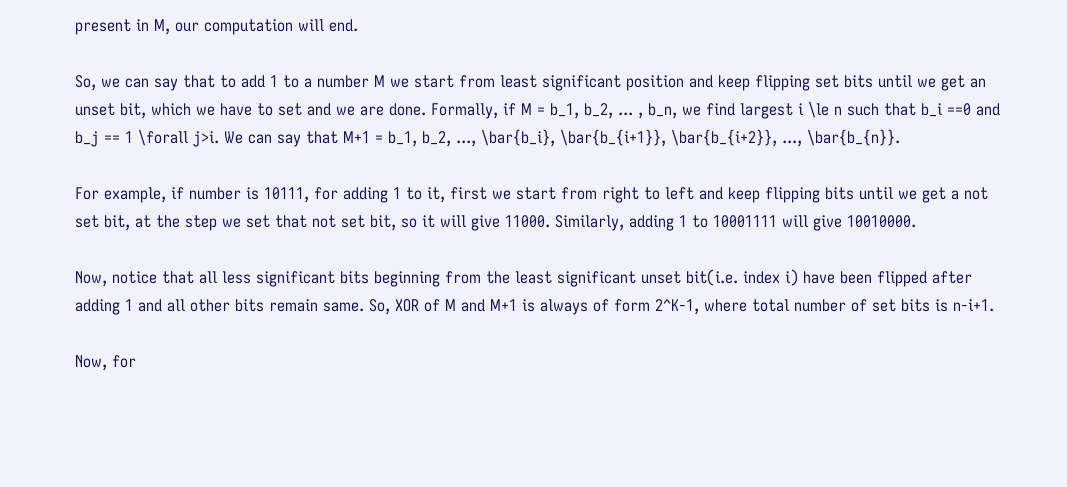present in M, our computation will end.

So, we can say that to add 1 to a number M we start from least significant position and keep flipping set bits until we get an unset bit, which we have to set and we are done. Formally, if M = b_1, b_2, ... , b_n, we find largest i \le n such that b_i ==0 and b_j == 1 \forall j>i. We can say that M+1 = b_1, b_2, ..., \bar{b_i}, \bar{b_{i+1}}, \bar{b_{i+2}}, ..., \bar{b_{n}}.

For example, if number is 10111, for adding 1 to it, first we start from right to left and keep flipping bits until we get a not set bit, at the step we set that not set bit, so it will give 11000. Similarly, adding 1 to 10001111 will give 10010000.

Now, notice that all less significant bits beginning from the least significant unset bit(i.e. index i) have been flipped after adding 1 and all other bits remain same. So, XOR of M and M+1 is always of form 2^K-1, where total number of set bits is n-i+1.

Now, for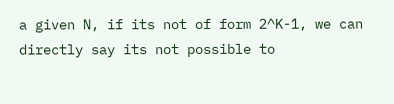a given N, if its not of form 2^K-1, we can directly say its not possible to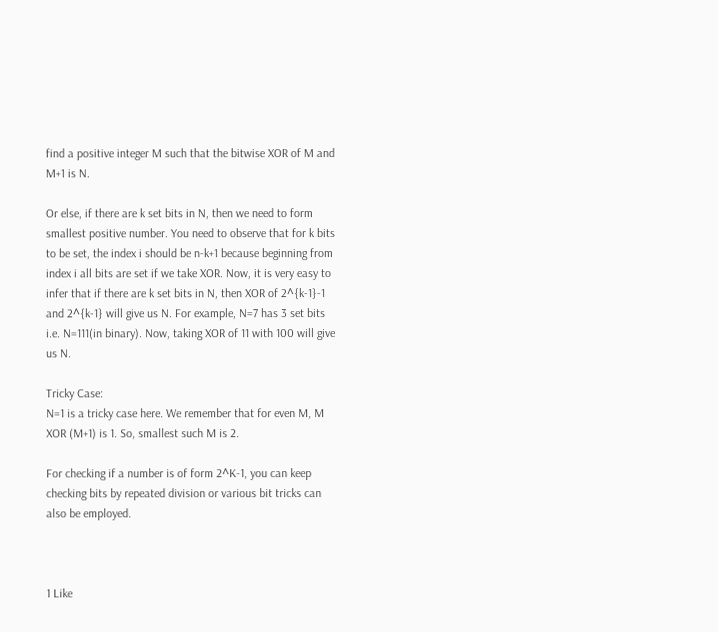find a positive integer M such that the bitwise XOR of M and M+1 is N.

Or else, if there are k set bits in N, then we need to form smallest positive number. You need to observe that for k bits to be set, the index i should be n-k+1 because beginning from index i all bits are set if we take XOR. Now, it is very easy to infer that if there are k set bits in N, then XOR of 2^{k-1}-1 and 2^{k-1} will give us N. For example, N=7 has 3 set bits i.e. N=111(in binary). Now, taking XOR of 11 with 100 will give us N.

Tricky Case:
N=1 is a tricky case here. We remember that for even M, M XOR (M+1) is 1. So, smallest such M is 2.

For checking if a number is of form 2^K-1, you can keep checking bits by repeated division or various bit tricks can also be employed.



1 Like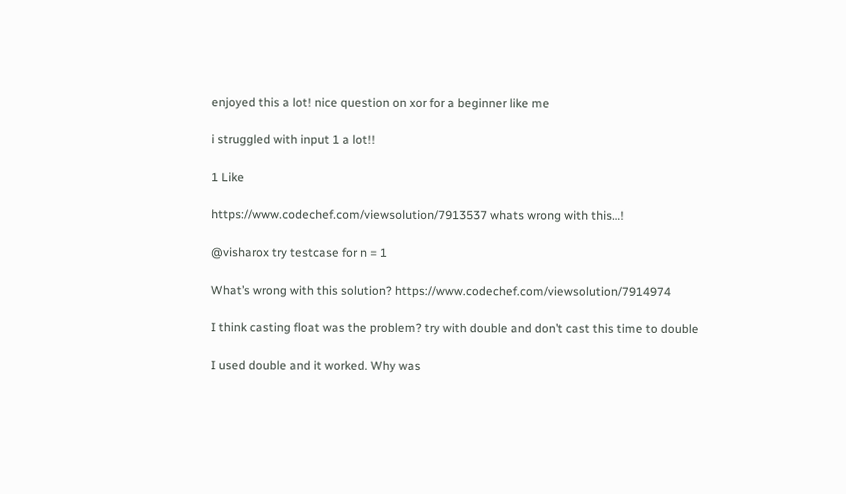enjoyed this a lot! nice question on xor for a beginner like me

i struggled with input 1 a lot!!

1 Like

https://www.codechef.com/viewsolution/7913537 whats wrong with this…!

@visharox try testcase for n = 1

What’s wrong with this solution? https://www.codechef.com/viewsolution/7914974

I think casting float was the problem? try with double and don’t cast this time to double

I used double and it worked. Why was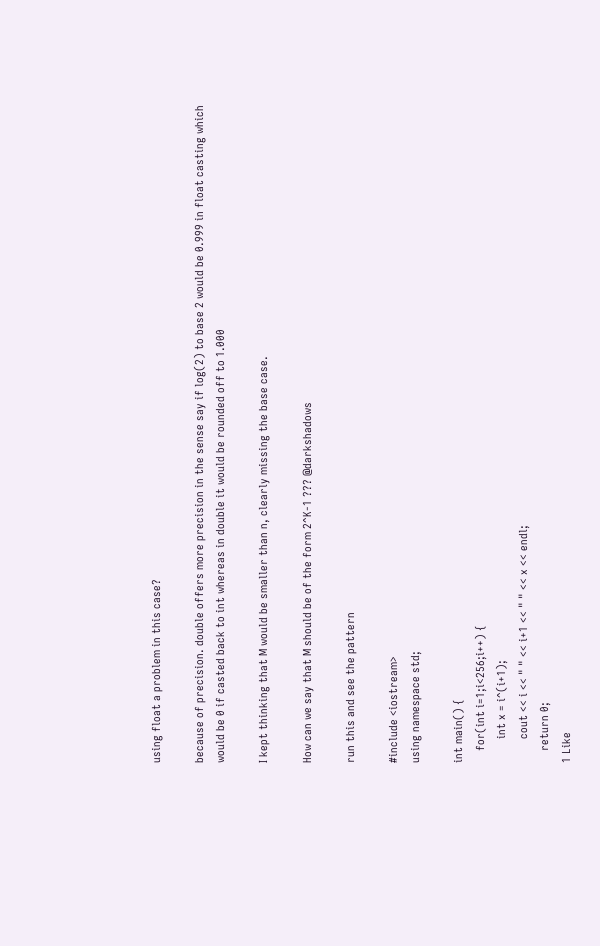using float a problem in this case?

because of precision. double offers more precision in the sense say if log(2) to base 2 would be 0.999 in float casting which would be 0 if casted back to int whereas in double it would be rounded off to 1.000

I kept thinking that M would be smaller than n, clearly missing the base case.

How can we say that M should be of the form 2^K-1 ??? @darkshadows

run this and see the pattern

#include <iostream>
using namespace std;

int main() {
    for(int i=1;i<256;i++) {
        int x = i^(i+1);
        cout << i << " " << i+1 << " " << x << endl;
    return 0;
1 Like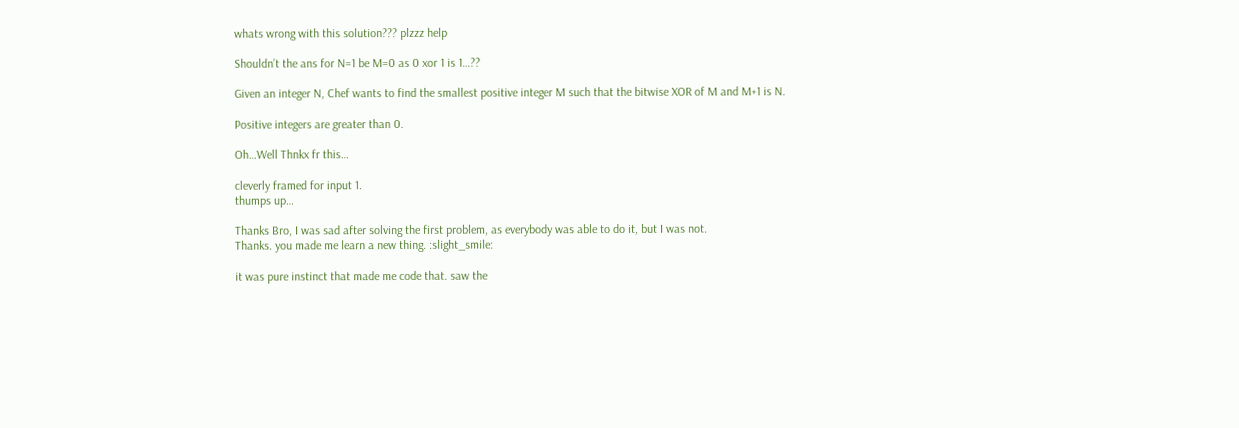whats wrong with this solution??? plzzz help

Shouldn’t the ans for N=1 be M=0 as 0 xor 1 is 1…??

Given an integer N, Chef wants to find the smallest positive integer M such that the bitwise XOR of M and M+1 is N.

Positive integers are greater than 0.

Oh…Well Thnkx fr this…

cleverly framed for input 1.
thumps up…

Thanks Bro, I was sad after solving the first problem, as everybody was able to do it, but I was not.
Thanks. you made me learn a new thing. :slight_smile:

it was pure instinct that made me code that. saw the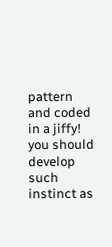pattern and coded in a jiffy! you should develop such instinct as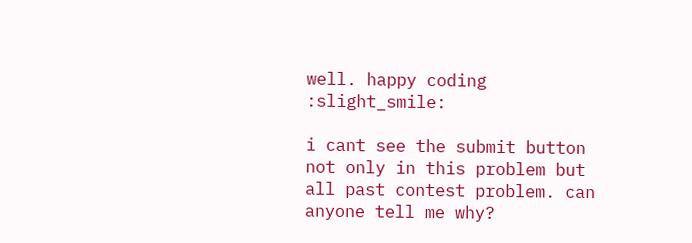well. happy coding :slight_smile:

i cant see the submit button not only in this problem but all past contest problem. can anyone tell me why?